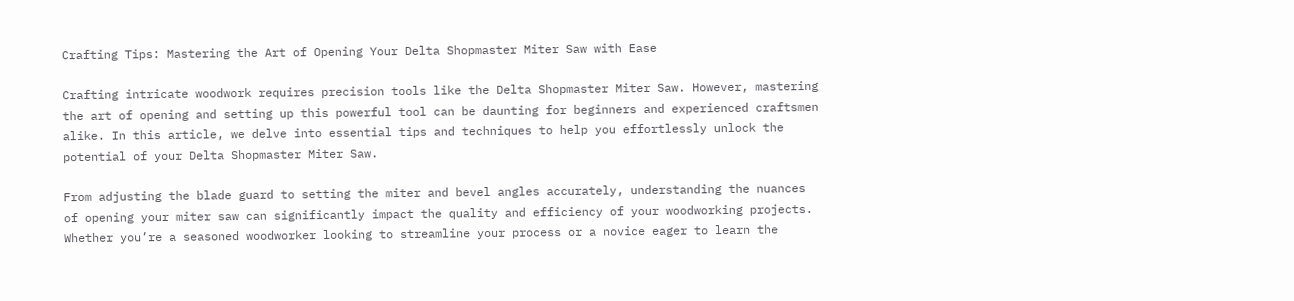Crafting Tips: Mastering the Art of Opening Your Delta Shopmaster Miter Saw with Ease

Crafting intricate woodwork requires precision tools like the Delta Shopmaster Miter Saw. However, mastering the art of opening and setting up this powerful tool can be daunting for beginners and experienced craftsmen alike. In this article, we delve into essential tips and techniques to help you effortlessly unlock the potential of your Delta Shopmaster Miter Saw.

From adjusting the blade guard to setting the miter and bevel angles accurately, understanding the nuances of opening your miter saw can significantly impact the quality and efficiency of your woodworking projects. Whether you’re a seasoned woodworker looking to streamline your process or a novice eager to learn the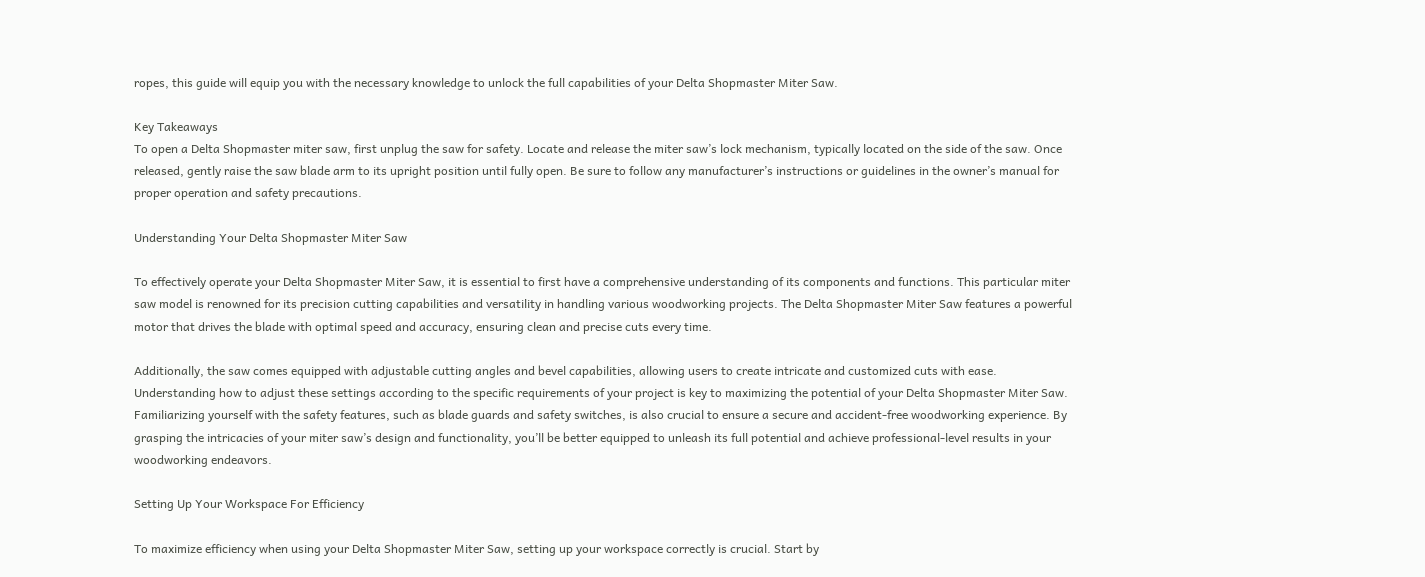ropes, this guide will equip you with the necessary knowledge to unlock the full capabilities of your Delta Shopmaster Miter Saw.

Key Takeaways
To open a Delta Shopmaster miter saw, first unplug the saw for safety. Locate and release the miter saw’s lock mechanism, typically located on the side of the saw. Once released, gently raise the saw blade arm to its upright position until fully open. Be sure to follow any manufacturer’s instructions or guidelines in the owner’s manual for proper operation and safety precautions.

Understanding Your Delta Shopmaster Miter Saw

To effectively operate your Delta Shopmaster Miter Saw, it is essential to first have a comprehensive understanding of its components and functions. This particular miter saw model is renowned for its precision cutting capabilities and versatility in handling various woodworking projects. The Delta Shopmaster Miter Saw features a powerful motor that drives the blade with optimal speed and accuracy, ensuring clean and precise cuts every time.

Additionally, the saw comes equipped with adjustable cutting angles and bevel capabilities, allowing users to create intricate and customized cuts with ease. Understanding how to adjust these settings according to the specific requirements of your project is key to maximizing the potential of your Delta Shopmaster Miter Saw. Familiarizing yourself with the safety features, such as blade guards and safety switches, is also crucial to ensure a secure and accident-free woodworking experience. By grasping the intricacies of your miter saw’s design and functionality, you’ll be better equipped to unleash its full potential and achieve professional-level results in your woodworking endeavors.

Setting Up Your Workspace For Efficiency

To maximize efficiency when using your Delta Shopmaster Miter Saw, setting up your workspace correctly is crucial. Start by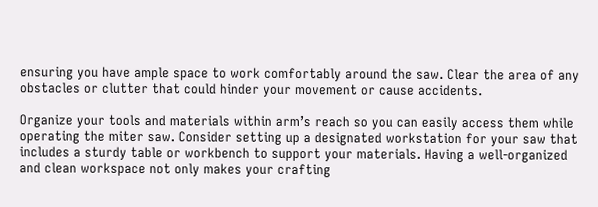ensuring you have ample space to work comfortably around the saw. Clear the area of any obstacles or clutter that could hinder your movement or cause accidents.

Organize your tools and materials within arm’s reach so you can easily access them while operating the miter saw. Consider setting up a designated workstation for your saw that includes a sturdy table or workbench to support your materials. Having a well-organized and clean workspace not only makes your crafting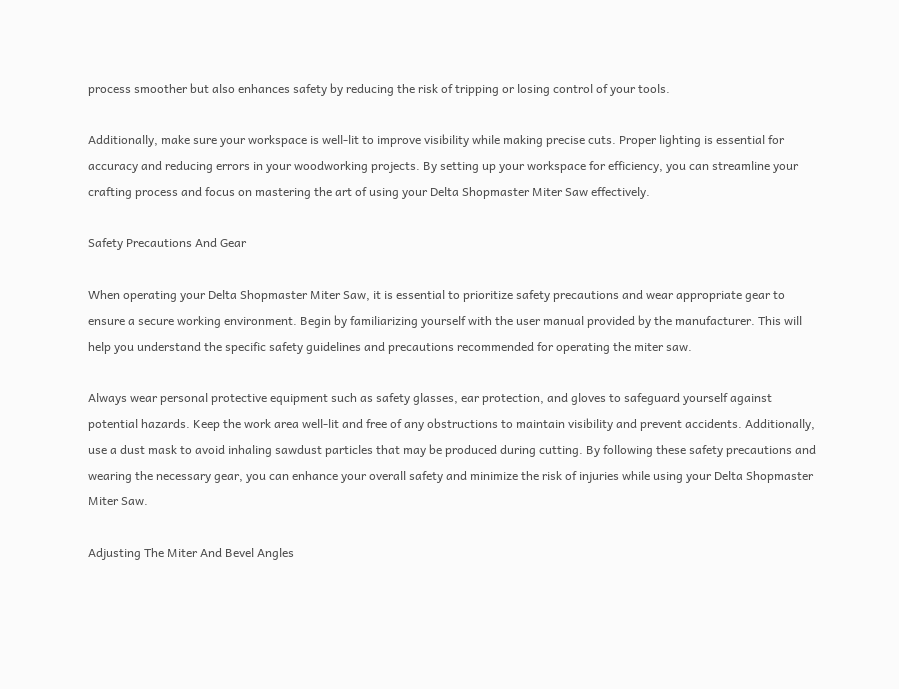process smoother but also enhances safety by reducing the risk of tripping or losing control of your tools.

Additionally, make sure your workspace is well-lit to improve visibility while making precise cuts. Proper lighting is essential for accuracy and reducing errors in your woodworking projects. By setting up your workspace for efficiency, you can streamline your crafting process and focus on mastering the art of using your Delta Shopmaster Miter Saw effectively.

Safety Precautions And Gear

When operating your Delta Shopmaster Miter Saw, it is essential to prioritize safety precautions and wear appropriate gear to ensure a secure working environment. Begin by familiarizing yourself with the user manual provided by the manufacturer. This will help you understand the specific safety guidelines and precautions recommended for operating the miter saw.

Always wear personal protective equipment such as safety glasses, ear protection, and gloves to safeguard yourself against potential hazards. Keep the work area well-lit and free of any obstructions to maintain visibility and prevent accidents. Additionally, use a dust mask to avoid inhaling sawdust particles that may be produced during cutting. By following these safety precautions and wearing the necessary gear, you can enhance your overall safety and minimize the risk of injuries while using your Delta Shopmaster Miter Saw.

Adjusting The Miter And Bevel Angles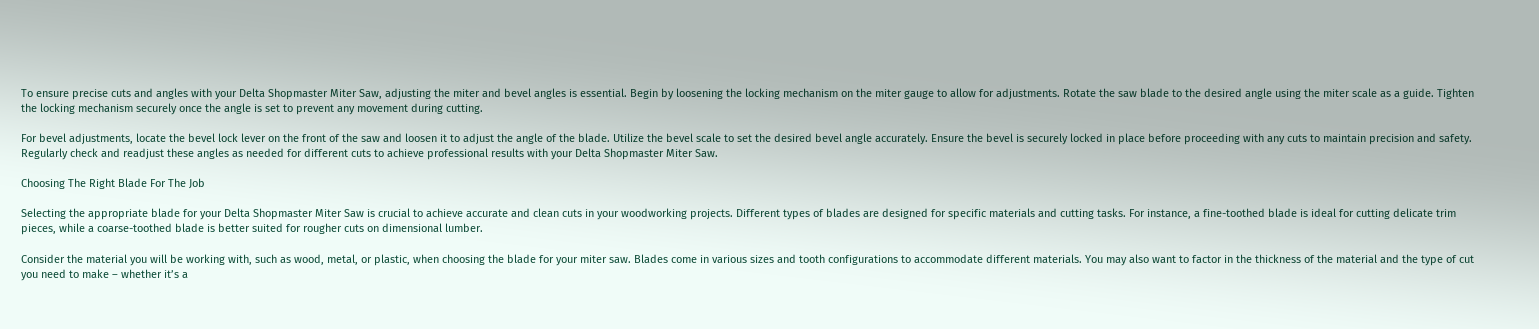To ensure precise cuts and angles with your Delta Shopmaster Miter Saw, adjusting the miter and bevel angles is essential. Begin by loosening the locking mechanism on the miter gauge to allow for adjustments. Rotate the saw blade to the desired angle using the miter scale as a guide. Tighten the locking mechanism securely once the angle is set to prevent any movement during cutting.

For bevel adjustments, locate the bevel lock lever on the front of the saw and loosen it to adjust the angle of the blade. Utilize the bevel scale to set the desired bevel angle accurately. Ensure the bevel is securely locked in place before proceeding with any cuts to maintain precision and safety. Regularly check and readjust these angles as needed for different cuts to achieve professional results with your Delta Shopmaster Miter Saw.

Choosing The Right Blade For The Job

Selecting the appropriate blade for your Delta Shopmaster Miter Saw is crucial to achieve accurate and clean cuts in your woodworking projects. Different types of blades are designed for specific materials and cutting tasks. For instance, a fine-toothed blade is ideal for cutting delicate trim pieces, while a coarse-toothed blade is better suited for rougher cuts on dimensional lumber.

Consider the material you will be working with, such as wood, metal, or plastic, when choosing the blade for your miter saw. Blades come in various sizes and tooth configurations to accommodate different materials. You may also want to factor in the thickness of the material and the type of cut you need to make – whether it’s a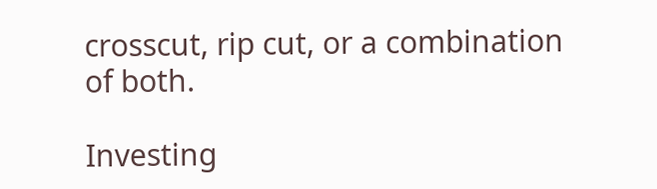crosscut, rip cut, or a combination of both.

Investing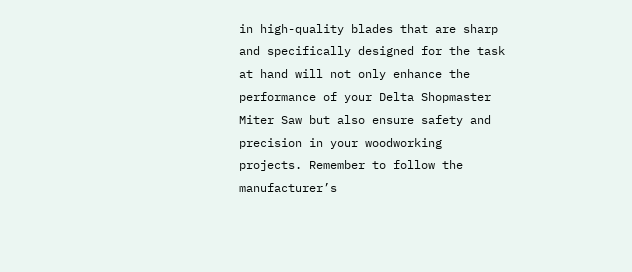in high-quality blades that are sharp and specifically designed for the task at hand will not only enhance the performance of your Delta Shopmaster Miter Saw but also ensure safety and precision in your woodworking projects. Remember to follow the manufacturer’s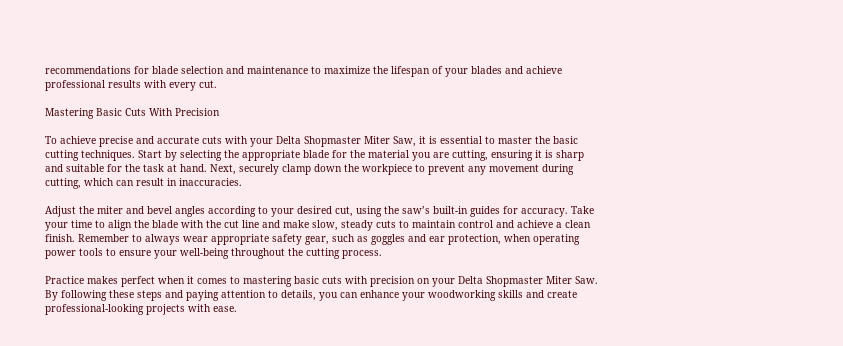recommendations for blade selection and maintenance to maximize the lifespan of your blades and achieve professional results with every cut.

Mastering Basic Cuts With Precision

To achieve precise and accurate cuts with your Delta Shopmaster Miter Saw, it is essential to master the basic cutting techniques. Start by selecting the appropriate blade for the material you are cutting, ensuring it is sharp and suitable for the task at hand. Next, securely clamp down the workpiece to prevent any movement during cutting, which can result in inaccuracies.

Adjust the miter and bevel angles according to your desired cut, using the saw’s built-in guides for accuracy. Take your time to align the blade with the cut line and make slow, steady cuts to maintain control and achieve a clean finish. Remember to always wear appropriate safety gear, such as goggles and ear protection, when operating power tools to ensure your well-being throughout the cutting process.

Practice makes perfect when it comes to mastering basic cuts with precision on your Delta Shopmaster Miter Saw. By following these steps and paying attention to details, you can enhance your woodworking skills and create professional-looking projects with ease.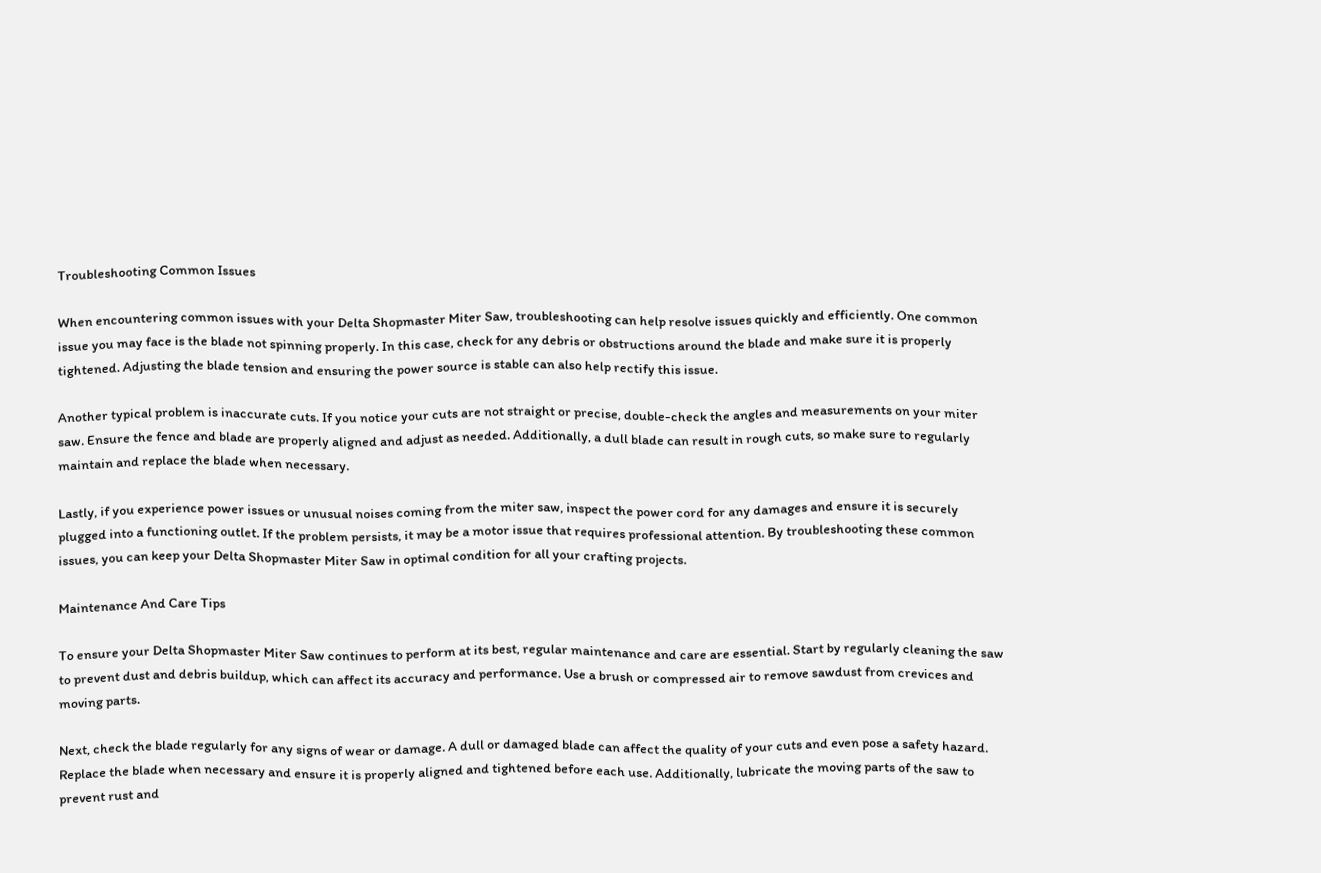Troubleshooting Common Issues

When encountering common issues with your Delta Shopmaster Miter Saw, troubleshooting can help resolve issues quickly and efficiently. One common issue you may face is the blade not spinning properly. In this case, check for any debris or obstructions around the blade and make sure it is properly tightened. Adjusting the blade tension and ensuring the power source is stable can also help rectify this issue.

Another typical problem is inaccurate cuts. If you notice your cuts are not straight or precise, double-check the angles and measurements on your miter saw. Ensure the fence and blade are properly aligned and adjust as needed. Additionally, a dull blade can result in rough cuts, so make sure to regularly maintain and replace the blade when necessary.

Lastly, if you experience power issues or unusual noises coming from the miter saw, inspect the power cord for any damages and ensure it is securely plugged into a functioning outlet. If the problem persists, it may be a motor issue that requires professional attention. By troubleshooting these common issues, you can keep your Delta Shopmaster Miter Saw in optimal condition for all your crafting projects.

Maintenance And Care Tips

To ensure your Delta Shopmaster Miter Saw continues to perform at its best, regular maintenance and care are essential. Start by regularly cleaning the saw to prevent dust and debris buildup, which can affect its accuracy and performance. Use a brush or compressed air to remove sawdust from crevices and moving parts.

Next, check the blade regularly for any signs of wear or damage. A dull or damaged blade can affect the quality of your cuts and even pose a safety hazard. Replace the blade when necessary and ensure it is properly aligned and tightened before each use. Additionally, lubricate the moving parts of the saw to prevent rust and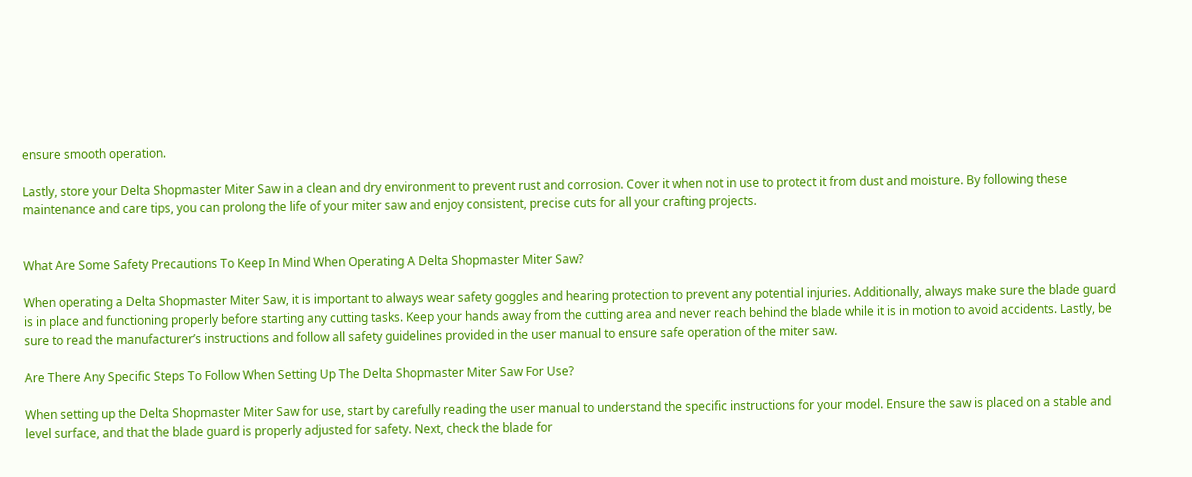ensure smooth operation.

Lastly, store your Delta Shopmaster Miter Saw in a clean and dry environment to prevent rust and corrosion. Cover it when not in use to protect it from dust and moisture. By following these maintenance and care tips, you can prolong the life of your miter saw and enjoy consistent, precise cuts for all your crafting projects.


What Are Some Safety Precautions To Keep In Mind When Operating A Delta Shopmaster Miter Saw?

When operating a Delta Shopmaster Miter Saw, it is important to always wear safety goggles and hearing protection to prevent any potential injuries. Additionally, always make sure the blade guard is in place and functioning properly before starting any cutting tasks. Keep your hands away from the cutting area and never reach behind the blade while it is in motion to avoid accidents. Lastly, be sure to read the manufacturer’s instructions and follow all safety guidelines provided in the user manual to ensure safe operation of the miter saw.

Are There Any Specific Steps To Follow When Setting Up The Delta Shopmaster Miter Saw For Use?

When setting up the Delta Shopmaster Miter Saw for use, start by carefully reading the user manual to understand the specific instructions for your model. Ensure the saw is placed on a stable and level surface, and that the blade guard is properly adjusted for safety. Next, check the blade for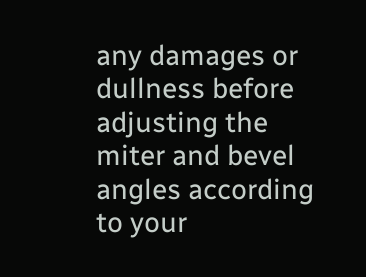any damages or dullness before adjusting the miter and bevel angles according to your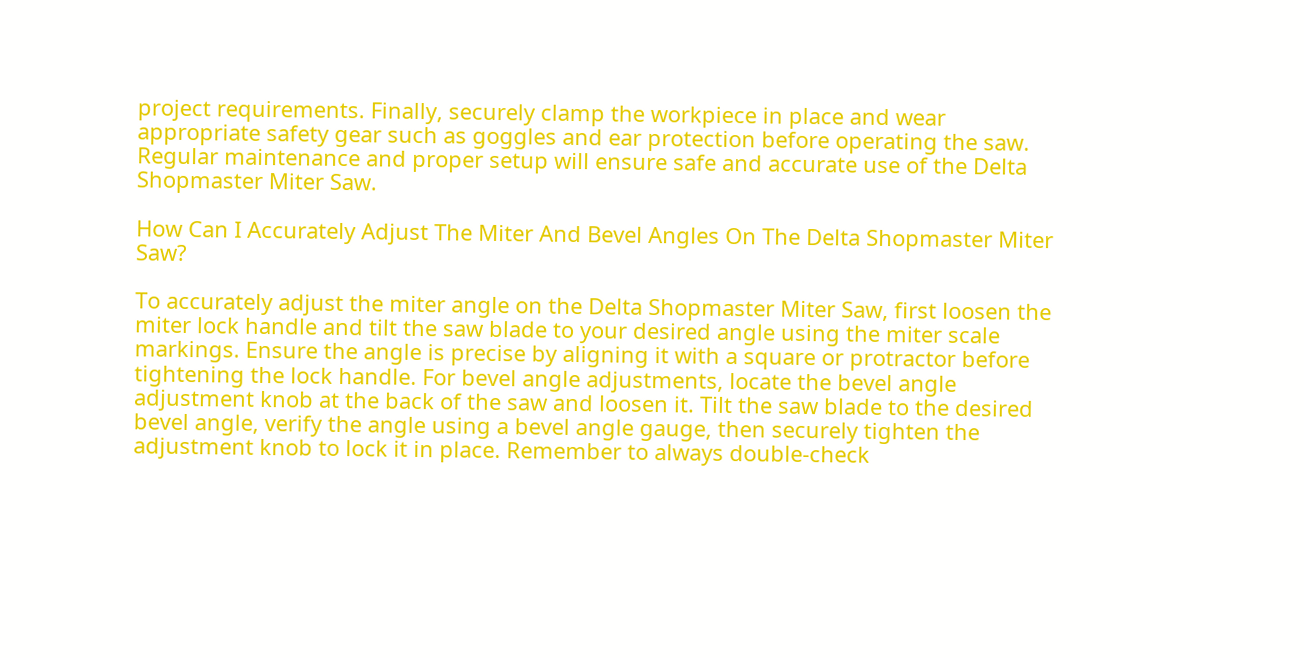project requirements. Finally, securely clamp the workpiece in place and wear appropriate safety gear such as goggles and ear protection before operating the saw. Regular maintenance and proper setup will ensure safe and accurate use of the Delta Shopmaster Miter Saw.

How Can I Accurately Adjust The Miter And Bevel Angles On The Delta Shopmaster Miter Saw?

To accurately adjust the miter angle on the Delta Shopmaster Miter Saw, first loosen the miter lock handle and tilt the saw blade to your desired angle using the miter scale markings. Ensure the angle is precise by aligning it with a square or protractor before tightening the lock handle. For bevel angle adjustments, locate the bevel angle adjustment knob at the back of the saw and loosen it. Tilt the saw blade to the desired bevel angle, verify the angle using a bevel angle gauge, then securely tighten the adjustment knob to lock it in place. Remember to always double-check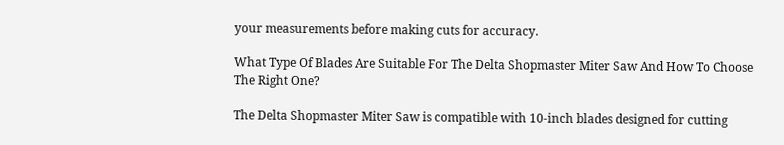your measurements before making cuts for accuracy.

What Type Of Blades Are Suitable For The Delta Shopmaster Miter Saw And How To Choose The Right One?

The Delta Shopmaster Miter Saw is compatible with 10-inch blades designed for cutting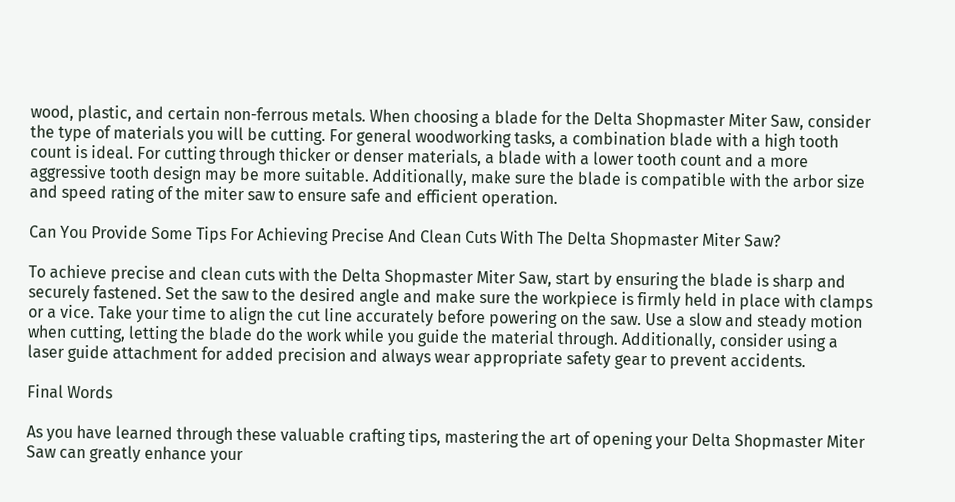wood, plastic, and certain non-ferrous metals. When choosing a blade for the Delta Shopmaster Miter Saw, consider the type of materials you will be cutting. For general woodworking tasks, a combination blade with a high tooth count is ideal. For cutting through thicker or denser materials, a blade with a lower tooth count and a more aggressive tooth design may be more suitable. Additionally, make sure the blade is compatible with the arbor size and speed rating of the miter saw to ensure safe and efficient operation.

Can You Provide Some Tips For Achieving Precise And Clean Cuts With The Delta Shopmaster Miter Saw?

To achieve precise and clean cuts with the Delta Shopmaster Miter Saw, start by ensuring the blade is sharp and securely fastened. Set the saw to the desired angle and make sure the workpiece is firmly held in place with clamps or a vice. Take your time to align the cut line accurately before powering on the saw. Use a slow and steady motion when cutting, letting the blade do the work while you guide the material through. Additionally, consider using a laser guide attachment for added precision and always wear appropriate safety gear to prevent accidents.

Final Words

As you have learned through these valuable crafting tips, mastering the art of opening your Delta Shopmaster Miter Saw can greatly enhance your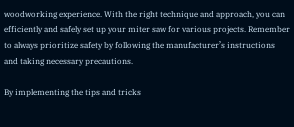woodworking experience. With the right technique and approach, you can efficiently and safely set up your miter saw for various projects. Remember to always prioritize safety by following the manufacturer’s instructions and taking necessary precautions.

By implementing the tips and tricks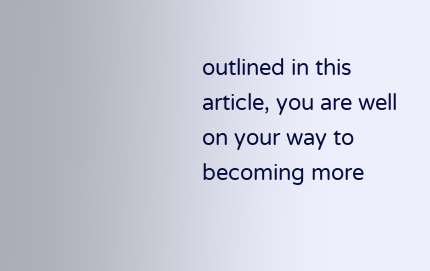outlined in this article, you are well on your way to becoming more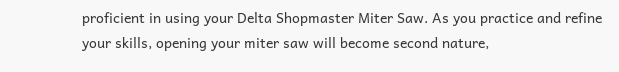proficient in using your Delta Shopmaster Miter Saw. As you practice and refine your skills, opening your miter saw will become second nature,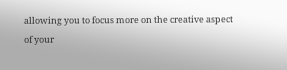allowing you to focus more on the creative aspect of your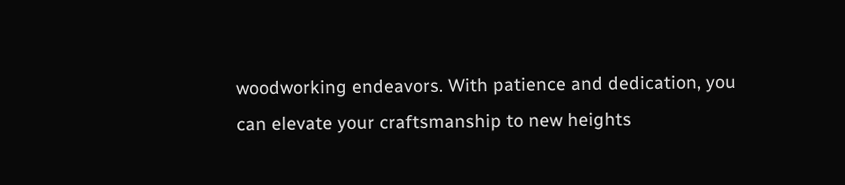woodworking endeavors. With patience and dedication, you can elevate your craftsmanship to new heights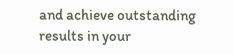and achieve outstanding results in your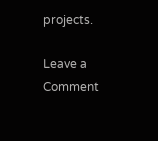projects.

Leave a Comment